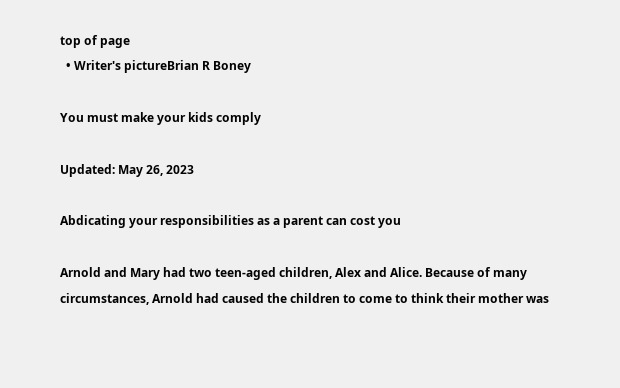top of page
  • Writer's pictureBrian R Boney

You must make your kids comply

Updated: May 26, 2023

Abdicating your responsibilities as a parent can cost you

Arnold and Mary had two teen-aged children, Alex and Alice. Because of many circumstances, Arnold had caused the children to come to think their mother was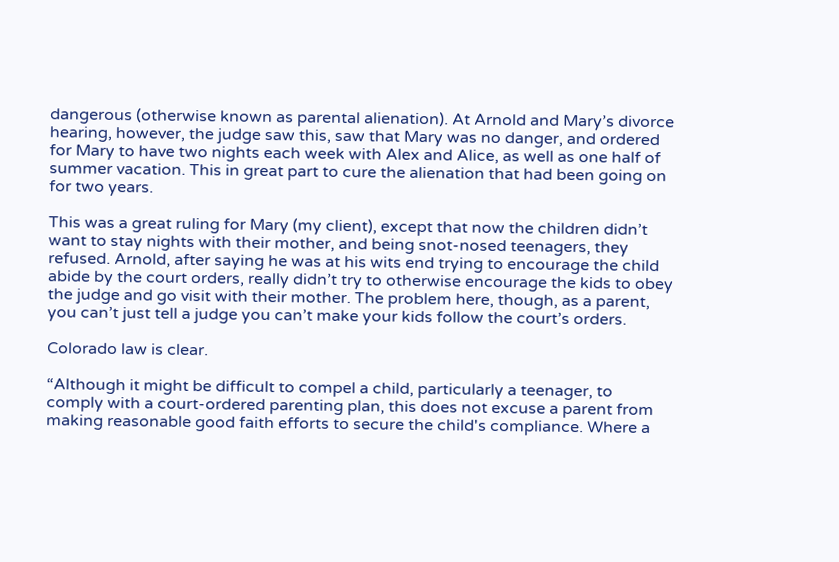dangerous (otherwise known as parental alienation). At Arnold and Mary’s divorce hearing, however, the judge saw this, saw that Mary was no danger, and ordered for Mary to have two nights each week with Alex and Alice, as well as one half of summer vacation. This in great part to cure the alienation that had been going on for two years.

This was a great ruling for Mary (my client), except that now the children didn’t want to stay nights with their mother, and being snot-nosed teenagers, they refused. Arnold, after saying he was at his wits end trying to encourage the child abide by the court orders, really didn’t try to otherwise encourage the kids to obey the judge and go visit with their mother. The problem here, though, as a parent, you can’t just tell a judge you can’t make your kids follow the court’s orders.

Colorado law is clear.

“Although it might be difficult to compel a child, particularly a teenager, to comply with a court-ordered parenting plan, this does not excuse a parent from making reasonable good faith efforts to secure the child's compliance. Where a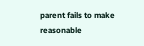parent fails to make reasonable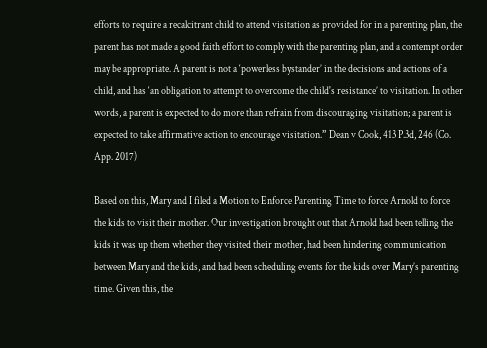efforts to require a recalcitrant child to attend visitation as provided for in a parenting plan, the parent has not made a good faith effort to comply with the parenting plan, and a contempt order may be appropriate. A parent is not a ‘powerless bystander’ in the decisions and actions of a child, and has ‘an obligation to attempt to overcome the child's resistance’ to visitation. In other words, a parent is expected to do more than refrain from discouraging visitation; a parent is expected to take affirmative action to encourage visitation.” Dean v Cook, 413 P.3d, 246 (Co. App. 2017)

Based on this, Mary and I filed a Motion to Enforce Parenting Time to force Arnold to force the kids to visit their mother. Our investigation brought out that Arnold had been telling the kids it was up them whether they visited their mother, had been hindering communication between Mary and the kids, and had been scheduling events for the kids over Mary’s parenting time. Given this, the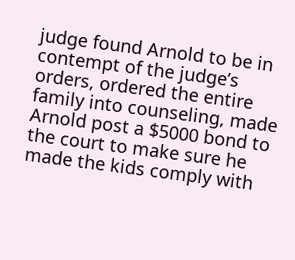judge found Arnold to be in contempt of the judge’s orders, ordered the entire family into counseling, made Arnold post a $5000 bond to the court to make sure he made the kids comply with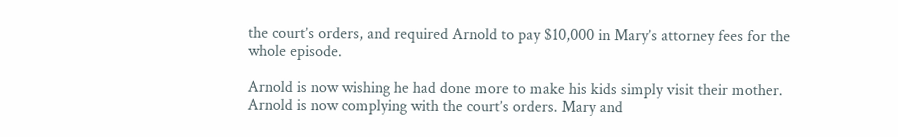the court’s orders, and required Arnold to pay $10,000 in Mary’s attorney fees for the whole episode.

Arnold is now wishing he had done more to make his kids simply visit their mother. Arnold is now complying with the court’s orders. Mary and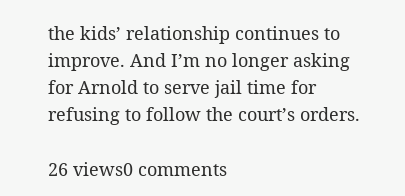the kids’ relationship continues to improve. And I’m no longer asking for Arnold to serve jail time for refusing to follow the court’s orders.

26 views0 comments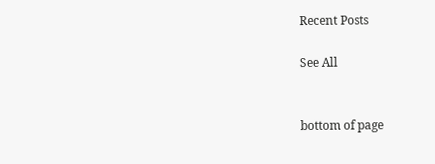Recent Posts

See All


bottom of page